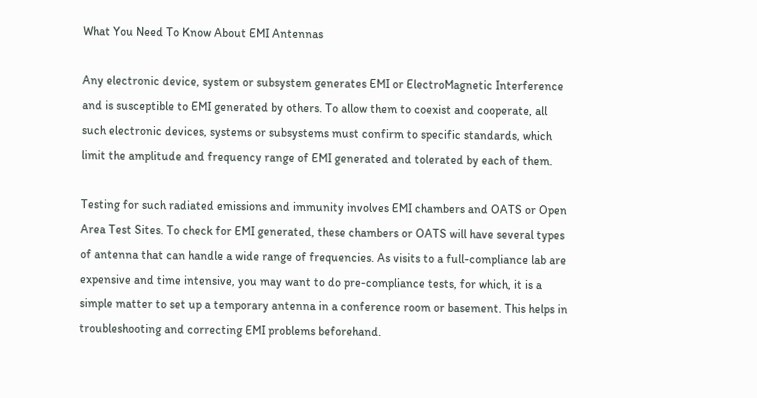What You Need To Know About EMI Antennas

Any electronic device, system or subsystem generates EMI or ElectroMagnetic Interference and is susceptible to EMI generated by others. To allow them to coexist and cooperate, all such electronic devices, systems or subsystems must confirm to specific standards, which limit the amplitude and frequency range of EMI generated and tolerated by each of them.

Testing for such radiated emissions and immunity involves EMI chambers and OATS or Open Area Test Sites. To check for EMI generated, these chambers or OATS will have several types of antenna that can handle a wide range of frequencies. As visits to a full-compliance lab are expensive and time intensive, you may want to do pre-compliance tests, for which, it is a simple matter to set up a temporary antenna in a conference room or basement. This helps in troubleshooting and correcting EMI problems beforehand.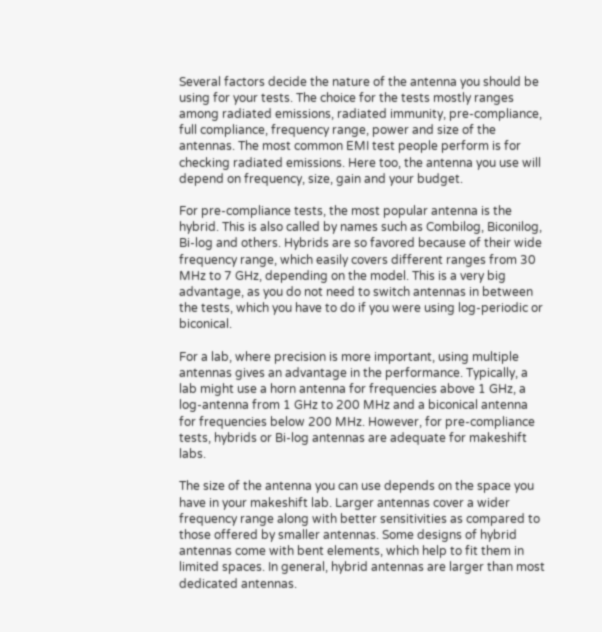Several factors decide the nature of the antenna you should be using for your tests. The choice for the tests mostly ranges among radiated emissions, radiated immunity, pre-compliance, full compliance, frequency range, power and size of the antennas. The most common EMI test people perform is for checking radiated emissions. Here too, the antenna you use will depend on frequency, size, gain and your budget.

For pre-compliance tests, the most popular antenna is the hybrid. This is also called by names such as Combilog, Biconilog, Bi-log and others. Hybrids are so favored because of their wide frequency range, which easily covers different ranges from 30 MHz to 7 GHz, depending on the model. This is a very big advantage, as you do not need to switch antennas in between the tests, which you have to do if you were using log-periodic or biconical.

For a lab, where precision is more important, using multiple antennas gives an advantage in the performance. Typically, a lab might use a horn antenna for frequencies above 1 GHz, a log-antenna from 1 GHz to 200 MHz and a biconical antenna for frequencies below 200 MHz. However, for pre-compliance tests, hybrids or Bi-log antennas are adequate for makeshift labs.

The size of the antenna you can use depends on the space you have in your makeshift lab. Larger antennas cover a wider frequency range along with better sensitivities as compared to those offered by smaller antennas. Some designs of hybrid antennas come with bent elements, which help to fit them in limited spaces. In general, hybrid antennas are larger than most dedicated antennas.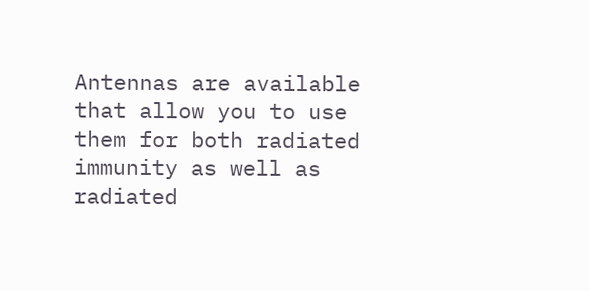Antennas are available that allow you to use them for both radiated immunity as well as radiated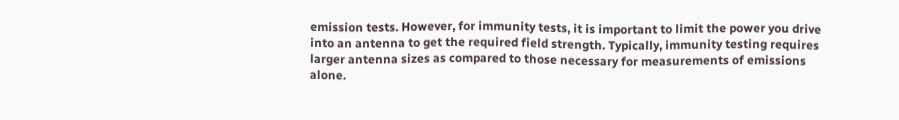emission tests. However, for immunity tests, it is important to limit the power you drive into an antenna to get the required field strength. Typically, immunity testing requires larger antenna sizes as compared to those necessary for measurements of emissions alone.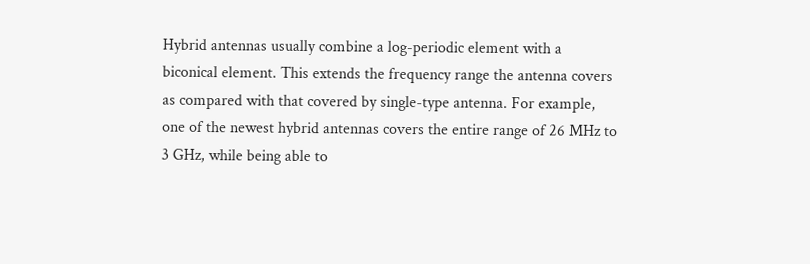Hybrid antennas usually combine a log-periodic element with a biconical element. This extends the frequency range the antenna covers as compared with that covered by single-type antenna. For example, one of the newest hybrid antennas covers the entire range of 26 MHz to 3 GHz, while being able to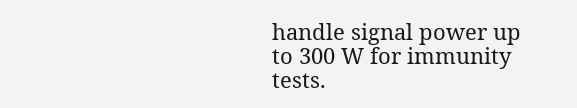handle signal power up to 300 W for immunity tests.